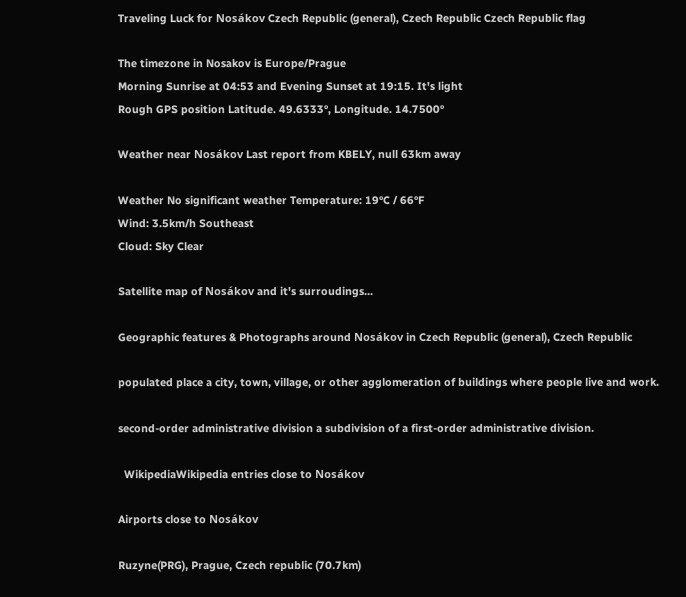Traveling Luck for Nosákov Czech Republic (general), Czech Republic Czech Republic flag

The timezone in Nosakov is Europe/Prague
Morning Sunrise at 04:53 and Evening Sunset at 19:15. It's light
Rough GPS position Latitude. 49.6333°, Longitude. 14.7500°

Weather near Nosákov Last report from KBELY, null 63km away

Weather No significant weather Temperature: 19°C / 66°F
Wind: 3.5km/h Southeast
Cloud: Sky Clear

Satellite map of Nosákov and it's surroudings...

Geographic features & Photographs around Nosákov in Czech Republic (general), Czech Republic

populated place a city, town, village, or other agglomeration of buildings where people live and work.

second-order administrative division a subdivision of a first-order administrative division.

  WikipediaWikipedia entries close to Nosákov

Airports close to Nosákov

Ruzyne(PRG), Prague, Czech republic (70.7km)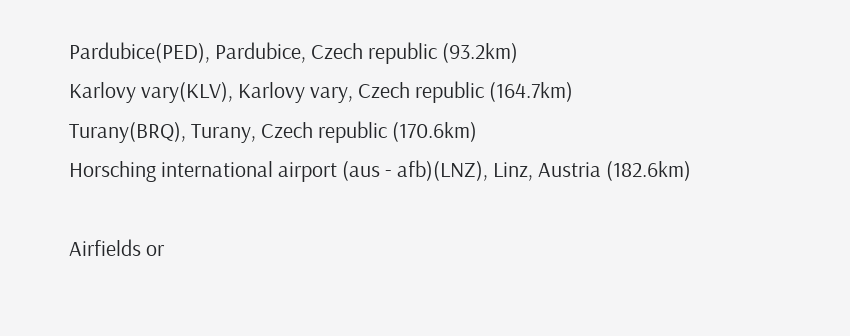Pardubice(PED), Pardubice, Czech republic (93.2km)
Karlovy vary(KLV), Karlovy vary, Czech republic (164.7km)
Turany(BRQ), Turany, Czech republic (170.6km)
Horsching international airport (aus - afb)(LNZ), Linz, Austria (182.6km)

Airfields or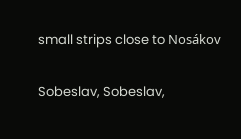small strips close to Nosákov

Sobeslav, Sobeslav,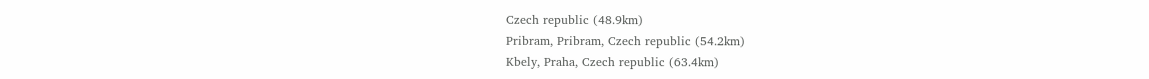Czech republic (48.9km)
Pribram, Pribram, Czech republic (54.2km)
Kbely, Praha, Czech republic (63.4km)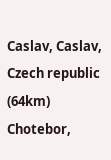Caslav, Caslav, Czech republic (64km)
Chotebor,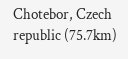Chotebor, Czech republic (75.7km)